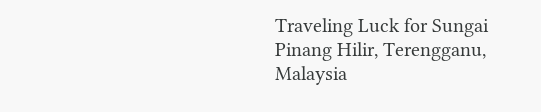Traveling Luck for Sungai Pinang Hilir, Terengganu, Malaysia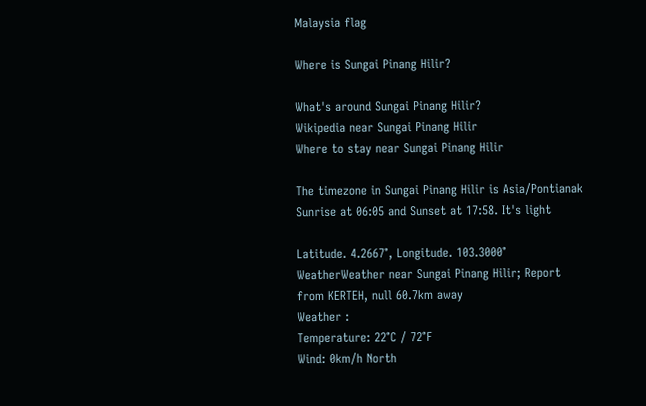Malaysia flag

Where is Sungai Pinang Hilir?

What's around Sungai Pinang Hilir?
Wikipedia near Sungai Pinang Hilir
Where to stay near Sungai Pinang Hilir

The timezone in Sungai Pinang Hilir is Asia/Pontianak
Sunrise at 06:05 and Sunset at 17:58. It's light

Latitude. 4.2667°, Longitude. 103.3000°
WeatherWeather near Sungai Pinang Hilir; Report from KERTEH, null 60.7km away
Weather :
Temperature: 22°C / 72°F
Wind: 0km/h North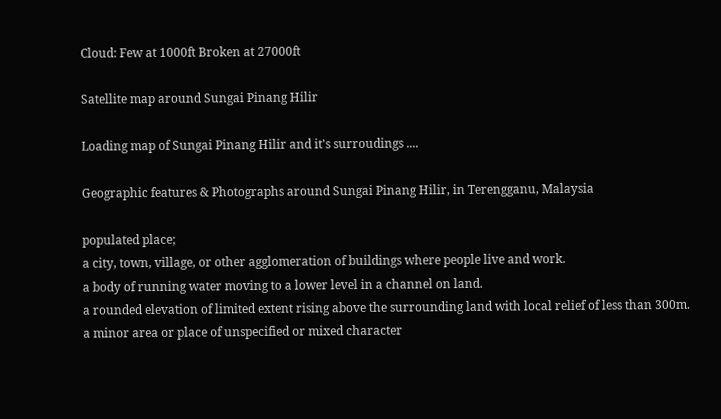Cloud: Few at 1000ft Broken at 27000ft

Satellite map around Sungai Pinang Hilir

Loading map of Sungai Pinang Hilir and it's surroudings ....

Geographic features & Photographs around Sungai Pinang Hilir, in Terengganu, Malaysia

populated place;
a city, town, village, or other agglomeration of buildings where people live and work.
a body of running water moving to a lower level in a channel on land.
a rounded elevation of limited extent rising above the surrounding land with local relief of less than 300m.
a minor area or place of unspecified or mixed character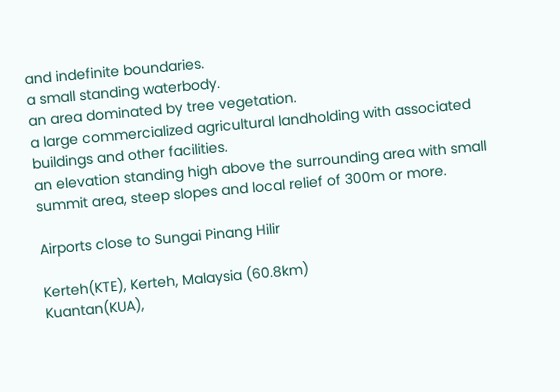and indefinite boundaries.
a small standing waterbody.
an area dominated by tree vegetation.
a large commercialized agricultural landholding with associated buildings and other facilities.
an elevation standing high above the surrounding area with small summit area, steep slopes and local relief of 300m or more.

Airports close to Sungai Pinang Hilir

Kerteh(KTE), Kerteh, Malaysia (60.8km)
Kuantan(KUA),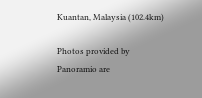Kuantan, Malaysia (102.4km)

Photos provided by Panoramio are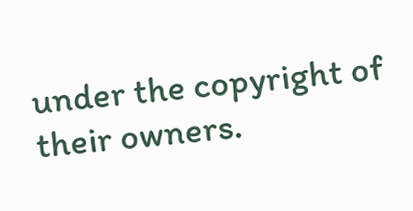under the copyright of their owners.